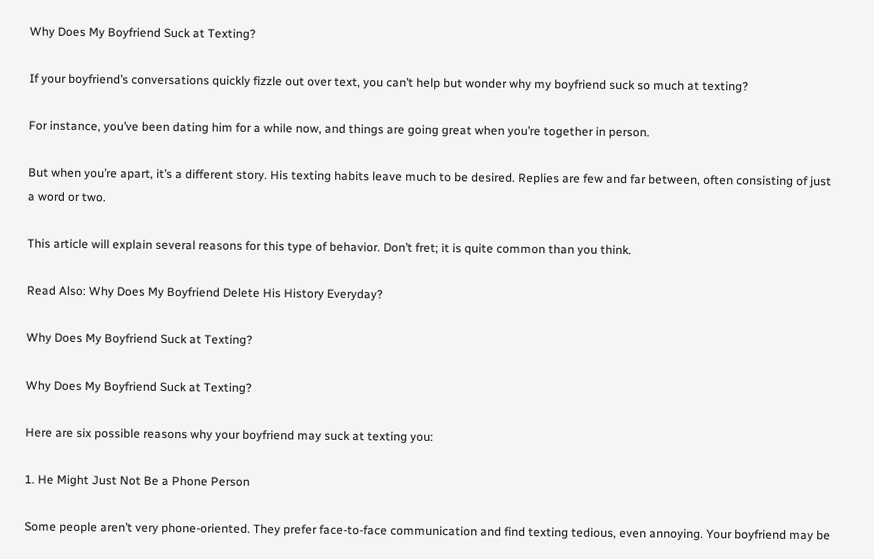Why Does My Boyfriend Suck at Texting?

If your boyfriend’s conversations quickly fizzle out over text, you can’t help but wonder why my boyfriend suck so much at texting?

For instance, you’ve been dating him for a while now, and things are going great when you’re together in person.

But when you’re apart, it’s a different story. His texting habits leave much to be desired. Replies are few and far between, often consisting of just a word or two.

This article will explain several reasons for this type of behavior. Don’t fret; it is quite common than you think.

Read Also: Why Does My Boyfriend Delete His History Everyday?

Why Does My Boyfriend Suck at Texting?

Why Does My Boyfriend Suck at Texting?

Here are six possible reasons why your boyfriend may suck at texting you:

1. He Might Just Not Be a Phone Person

Some people aren’t very phone-oriented. They prefer face-to-face communication and find texting tedious, even annoying. Your boyfriend may be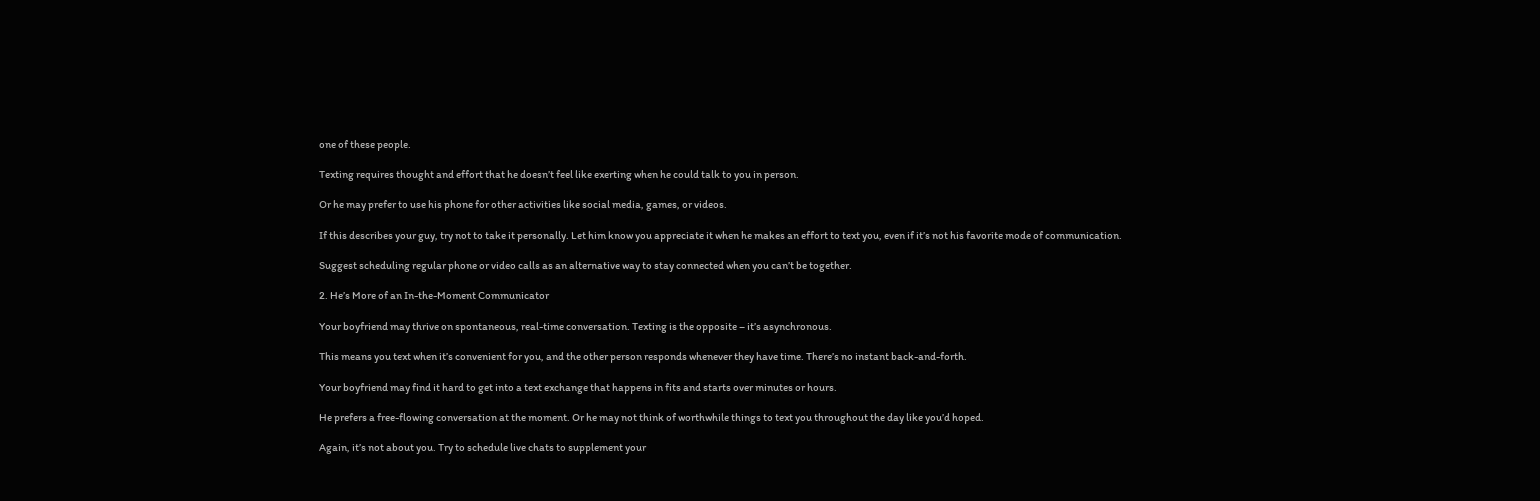one of these people.

Texting requires thought and effort that he doesn’t feel like exerting when he could talk to you in person.

Or he may prefer to use his phone for other activities like social media, games, or videos.

If this describes your guy, try not to take it personally. Let him know you appreciate it when he makes an effort to text you, even if it’s not his favorite mode of communication.

Suggest scheduling regular phone or video calls as an alternative way to stay connected when you can’t be together.

2. He’s More of an In-the-Moment Communicator

Your boyfriend may thrive on spontaneous, real-time conversation. Texting is the opposite – it’s asynchronous.

This means you text when it’s convenient for you, and the other person responds whenever they have time. There’s no instant back-and-forth.

Your boyfriend may find it hard to get into a text exchange that happens in fits and starts over minutes or hours.

He prefers a free-flowing conversation at the moment. Or he may not think of worthwhile things to text you throughout the day like you’d hoped.

Again, it’s not about you. Try to schedule live chats to supplement your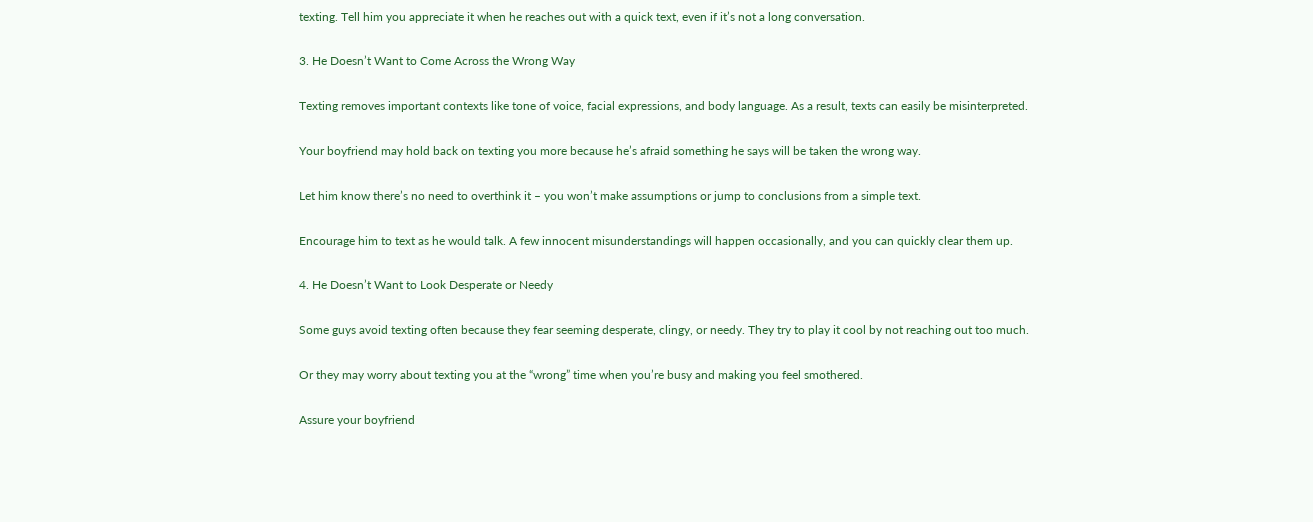texting. Tell him you appreciate it when he reaches out with a quick text, even if it’s not a long conversation.

3. He Doesn’t Want to Come Across the Wrong Way

Texting removes important contexts like tone of voice, facial expressions, and body language. As a result, texts can easily be misinterpreted.

Your boyfriend may hold back on texting you more because he’s afraid something he says will be taken the wrong way.

Let him know there’s no need to overthink it – you won’t make assumptions or jump to conclusions from a simple text.

Encourage him to text as he would talk. A few innocent misunderstandings will happen occasionally, and you can quickly clear them up.

4. He Doesn’t Want to Look Desperate or Needy

Some guys avoid texting often because they fear seeming desperate, clingy, or needy. They try to play it cool by not reaching out too much.

Or they may worry about texting you at the “wrong” time when you’re busy and making you feel smothered.

Assure your boyfriend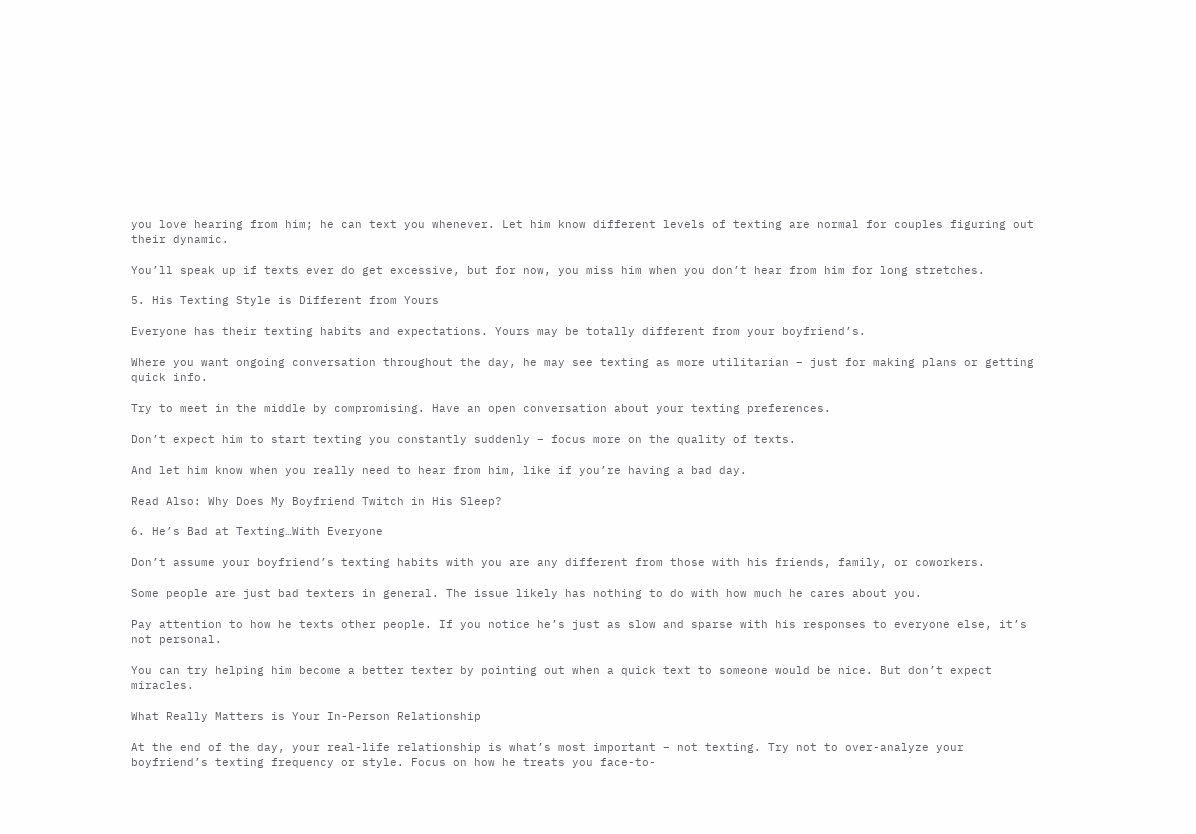you love hearing from him; he can text you whenever. Let him know different levels of texting are normal for couples figuring out their dynamic.

You’ll speak up if texts ever do get excessive, but for now, you miss him when you don’t hear from him for long stretches.

5. His Texting Style is Different from Yours

Everyone has their texting habits and expectations. Yours may be totally different from your boyfriend’s.

Where you want ongoing conversation throughout the day, he may see texting as more utilitarian – just for making plans or getting quick info.

Try to meet in the middle by compromising. Have an open conversation about your texting preferences.

Don’t expect him to start texting you constantly suddenly – focus more on the quality of texts.

And let him know when you really need to hear from him, like if you’re having a bad day.

Read Also: Why Does My Boyfriend Twitch in His Sleep?

6. He’s Bad at Texting…With Everyone

Don’t assume your boyfriend’s texting habits with you are any different from those with his friends, family, or coworkers.

Some people are just bad texters in general. The issue likely has nothing to do with how much he cares about you.

Pay attention to how he texts other people. If you notice he’s just as slow and sparse with his responses to everyone else, it’s not personal.

You can try helping him become a better texter by pointing out when a quick text to someone would be nice. But don’t expect miracles.

What Really Matters is Your In-Person Relationship

At the end of the day, your real-life relationship is what’s most important – not texting. Try not to over-analyze your boyfriend’s texting frequency or style. Focus on how he treats you face-to-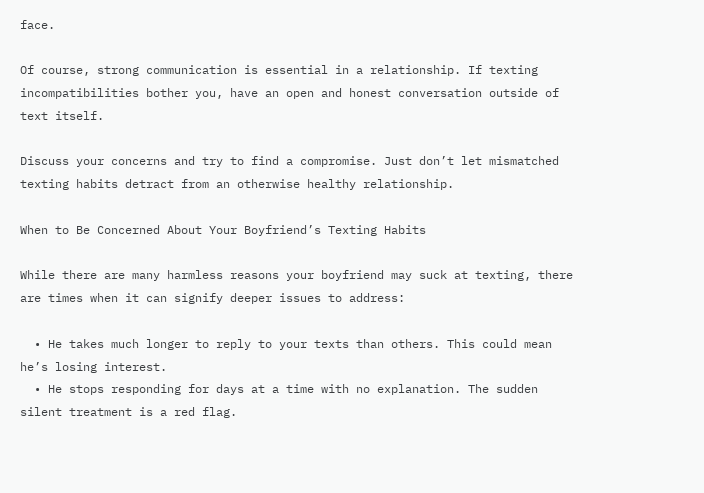face.

Of course, strong communication is essential in a relationship. If texting incompatibilities bother you, have an open and honest conversation outside of text itself.

Discuss your concerns and try to find a compromise. Just don’t let mismatched texting habits detract from an otherwise healthy relationship.

When to Be Concerned About Your Boyfriend’s Texting Habits

While there are many harmless reasons your boyfriend may suck at texting, there are times when it can signify deeper issues to address:

  • He takes much longer to reply to your texts than others. This could mean he’s losing interest.
  • He stops responding for days at a time with no explanation. The sudden silent treatment is a red flag.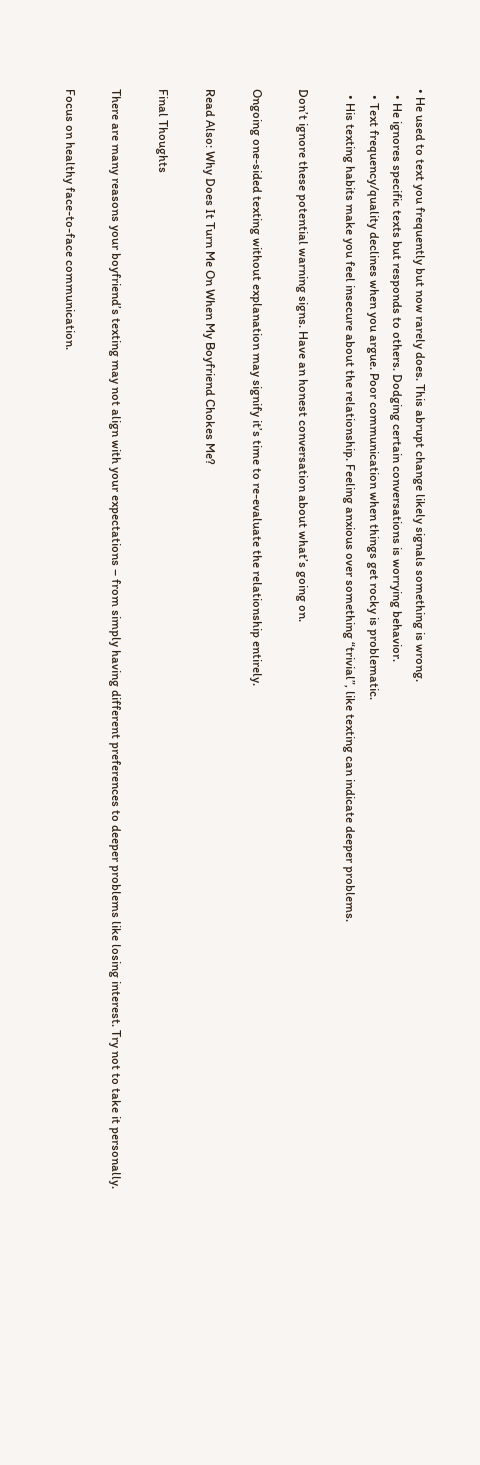• He used to text you frequently but now rarely does. This abrupt change likely signals something is wrong.
  • He ignores specific texts but responds to others. Dodging certain conversations is worrying behavior.
  • Text frequency/quality declines when you argue. Poor communication when things get rocky is problematic.
  • His texting habits make you feel insecure about the relationship. Feeling anxious over something “trivial”, like texting can indicate deeper problems.

Don’t ignore these potential warning signs. Have an honest conversation about what’s going on.

Ongoing one-sided texting without explanation may signify it’s time to re-evaluate the relationship entirely.

Read Also: Why Does It Turn Me On When My Boyfriend Chokes Me?

Final Thoughts

There are many reasons your boyfriend’s texting may not align with your expectations – from simply having different preferences to deeper problems like losing interest. Try not to take it personally.

Focus on healthy face-to-face communication.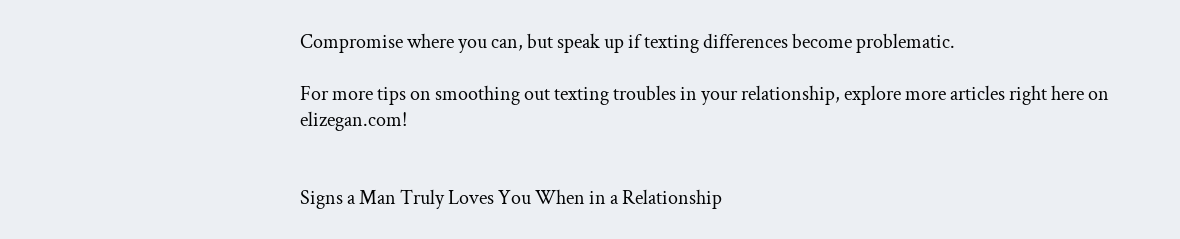Compromise where you can, but speak up if texting differences become problematic.

For more tips on smoothing out texting troubles in your relationship, explore more articles right here on elizegan.com!


Signs a Man Truly Loves You When in a Relationship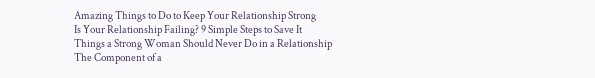Amazing Things to Do to Keep Your Relationship Strong
Is Your Relationship Failing? 9 Simple Steps to Save It
Things a Strong Woman Should Never Do in a Relationship
The Component of a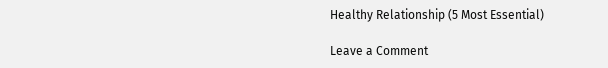Healthy Relationship (5 Most Essential)

Leave a Comment